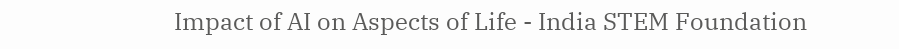Impact of AI on Aspects of Life - India STEM Foundation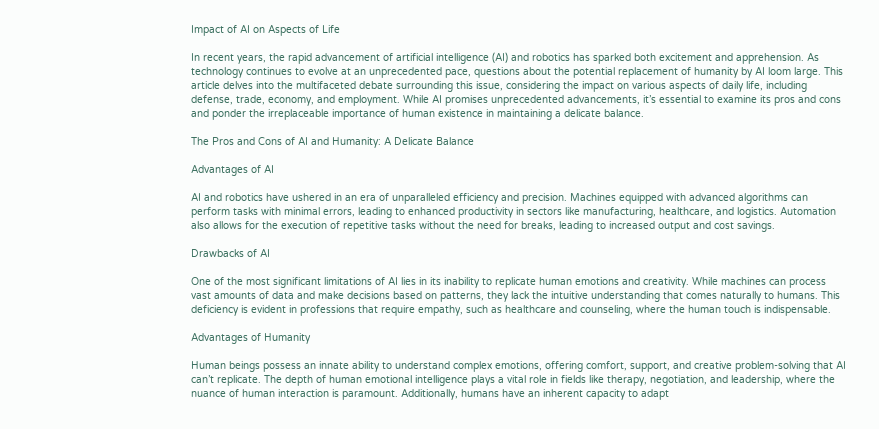Impact of AI on Aspects of Life

In recent years, the rapid advancement of artificial intelligence (AI) and robotics has sparked both excitement and apprehension. As technology continues to evolve at an unprecedented pace, questions about the potential replacement of humanity by AI loom large. This article delves into the multifaceted debate surrounding this issue, considering the impact on various aspects of daily life, including defense, trade, economy, and employment. While AI promises unprecedented advancements, it’s essential to examine its pros and cons and ponder the irreplaceable importance of human existence in maintaining a delicate balance.

The Pros and Cons of AI and Humanity: A Delicate Balance

Advantages of AI

AI and robotics have ushered in an era of unparalleled efficiency and precision. Machines equipped with advanced algorithms can perform tasks with minimal errors, leading to enhanced productivity in sectors like manufacturing, healthcare, and logistics. Automation also allows for the execution of repetitive tasks without the need for breaks, leading to increased output and cost savings.

Drawbacks of AI

One of the most significant limitations of AI lies in its inability to replicate human emotions and creativity. While machines can process vast amounts of data and make decisions based on patterns, they lack the intuitive understanding that comes naturally to humans. This deficiency is evident in professions that require empathy, such as healthcare and counseling, where the human touch is indispensable.

Advantages of Humanity

Human beings possess an innate ability to understand complex emotions, offering comfort, support, and creative problem-solving that AI can’t replicate. The depth of human emotional intelligence plays a vital role in fields like therapy, negotiation, and leadership, where the nuance of human interaction is paramount. Additionally, humans have an inherent capacity to adapt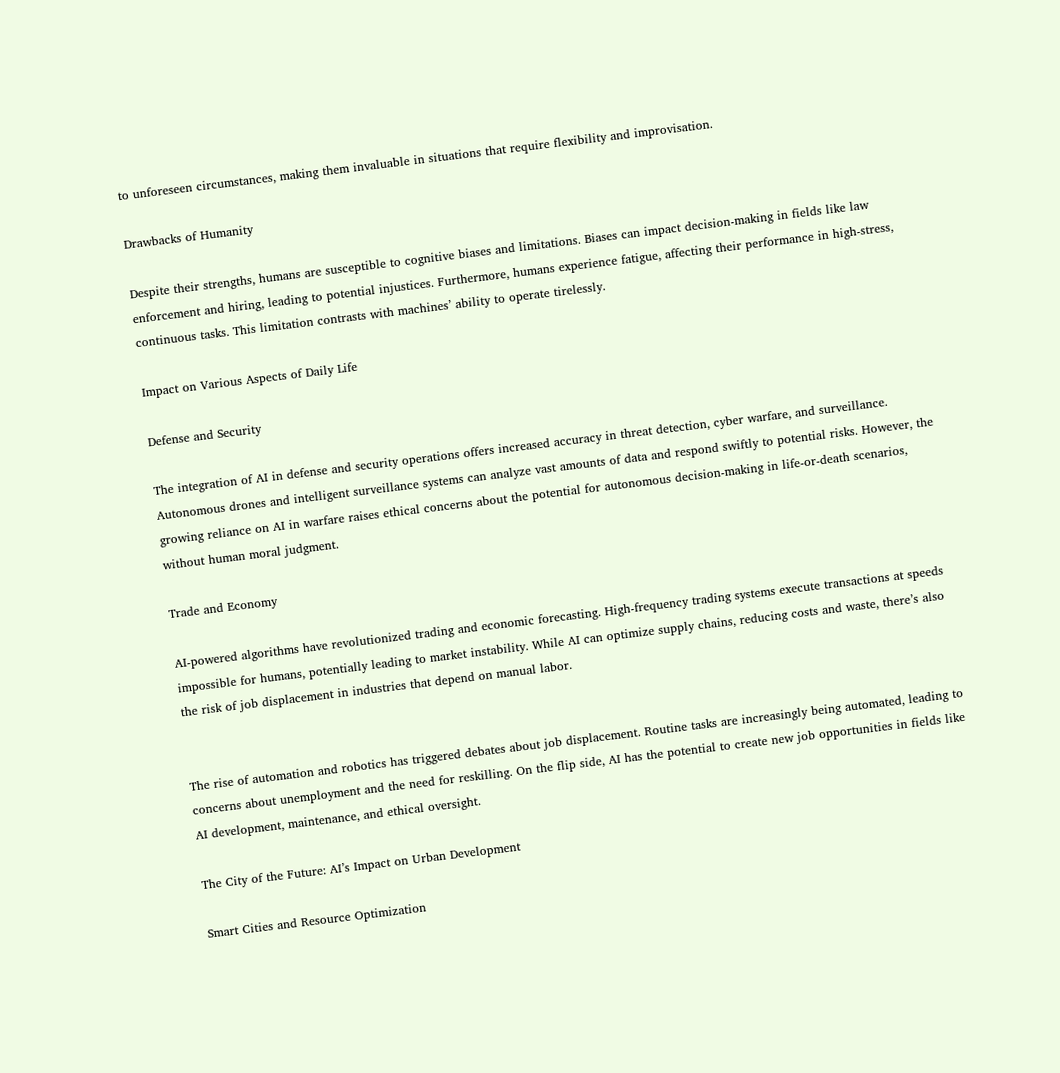to unforeseen circumstances, making them invaluable in situations that require flexibility and improvisation.

Drawbacks of Humanity

Despite their strengths, humans are susceptible to cognitive biases and limitations. Biases can impact decision-making in fields like law enforcement and hiring, leading to potential injustices. Furthermore, humans experience fatigue, affecting their performance in high-stress, continuous tasks. This limitation contrasts with machines’ ability to operate tirelessly.

Impact on Various Aspects of Daily Life

Defense and Security

The integration of AI in defense and security operations offers increased accuracy in threat detection, cyber warfare, and surveillance. Autonomous drones and intelligent surveillance systems can analyze vast amounts of data and respond swiftly to potential risks. However, the growing reliance on AI in warfare raises ethical concerns about the potential for autonomous decision-making in life-or-death scenarios, without human moral judgment.

Trade and Economy

AI-powered algorithms have revolutionized trading and economic forecasting. High-frequency trading systems execute transactions at speeds impossible for humans, potentially leading to market instability. While AI can optimize supply chains, reducing costs and waste, there’s also the risk of job displacement in industries that depend on manual labor.


The rise of automation and robotics has triggered debates about job displacement. Routine tasks are increasingly being automated, leading to concerns about unemployment and the need for reskilling. On the flip side, AI has the potential to create new job opportunities in fields like AI development, maintenance, and ethical oversight.

The City of the Future: AI’s Impact on Urban Development

Smart Cities and Resource Optimization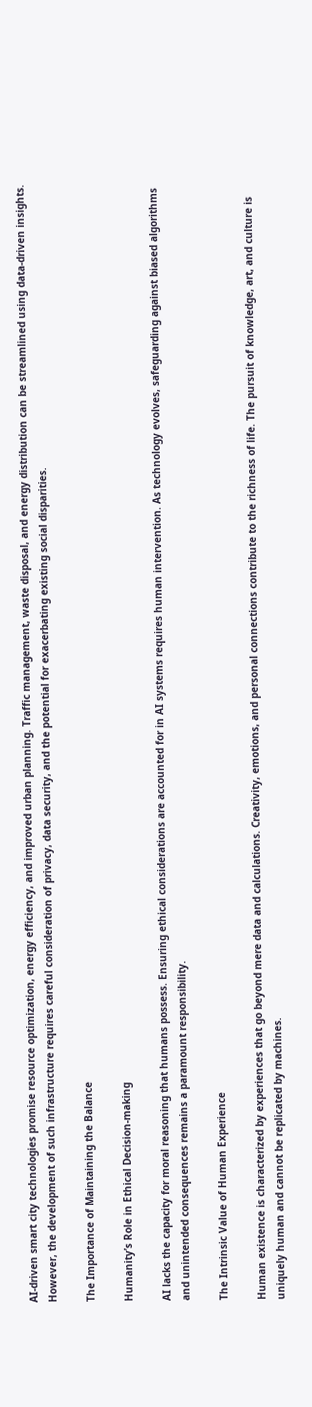AI-driven smart city technologies promise resource optimization, energy efficiency, and improved urban planning. Traffic management, waste disposal, and energy distribution can be streamlined using data-driven insights. However, the development of such infrastructure requires careful consideration of privacy, data security, and the potential for exacerbating existing social disparities.

The Importance of Maintaining the Balance

Humanity’s Role in Ethical Decision-making

AI lacks the capacity for moral reasoning that humans possess. Ensuring ethical considerations are accounted for in AI systems requires human intervention. As technology evolves, safeguarding against biased algorithms and unintended consequences remains a paramount responsibility.

The Intrinsic Value of Human Experience

Human existence is characterized by experiences that go beyond mere data and calculations. Creativity, emotions, and personal connections contribute to the richness of life. The pursuit of knowledge, art, and culture is uniquely human and cannot be replicated by machines.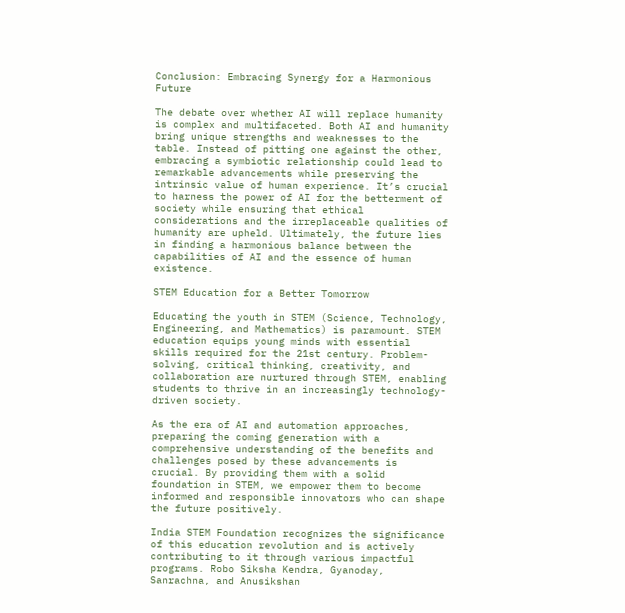Conclusion: Embracing Synergy for a Harmonious Future

The debate over whether AI will replace humanity is complex and multifaceted. Both AI and humanity bring unique strengths and weaknesses to the table. Instead of pitting one against the other, embracing a symbiotic relationship could lead to remarkable advancements while preserving the intrinsic value of human experience. It’s crucial to harness the power of AI for the betterment of society while ensuring that ethical considerations and the irreplaceable qualities of humanity are upheld. Ultimately, the future lies in finding a harmonious balance between the capabilities of AI and the essence of human existence.

STEM Education for a Better Tomorrow

Educating the youth in STEM (Science, Technology, Engineering, and Mathematics) is paramount. STEM education equips young minds with essential skills required for the 21st century. Problem-solving, critical thinking, creativity, and collaboration are nurtured through STEM, enabling students to thrive in an increasingly technology-driven society.

As the era of AI and automation approaches, preparing the coming generation with a comprehensive understanding of the benefits and challenges posed by these advancements is crucial. By providing them with a solid foundation in STEM, we empower them to become informed and responsible innovators who can shape the future positively.

India STEM Foundation recognizes the significance of this education revolution and is actively contributing to it through various impactful programs. Robo Siksha Kendra, Gyanoday, Sanrachna, and Anusikshan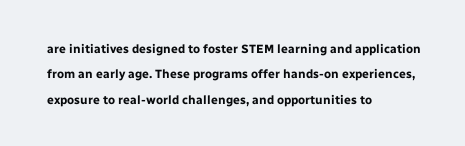are initiatives designed to foster STEM learning and application from an early age. These programs offer hands-on experiences, exposure to real-world challenges, and opportunities to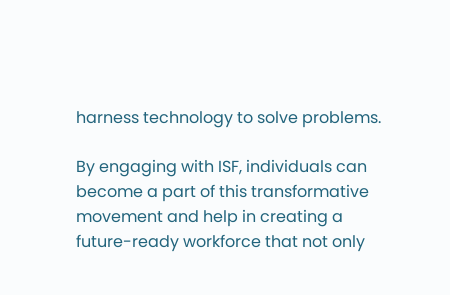harness technology to solve problems.

By engaging with ISF, individuals can become a part of this transformative movement and help in creating a future-ready workforce that not only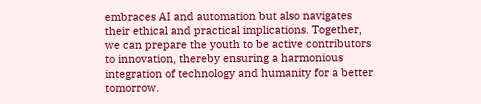embraces AI and automation but also navigates their ethical and practical implications. Together, we can prepare the youth to be active contributors to innovation, thereby ensuring a harmonious integration of technology and humanity for a better tomorrow.